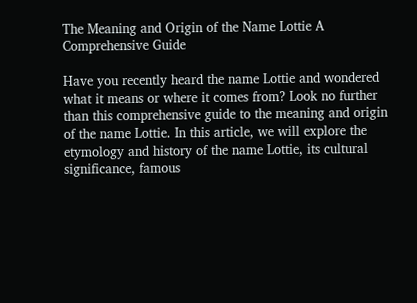The Meaning and Origin of the Name Lottie A Comprehensive Guide

Have you recently heard the name Lottie and wondered what it means or where it comes from? Look no further than this comprehensive guide to the meaning and origin of the name Lottie. In this article, we will explore the etymology and history of the name Lottie, its cultural significance, famous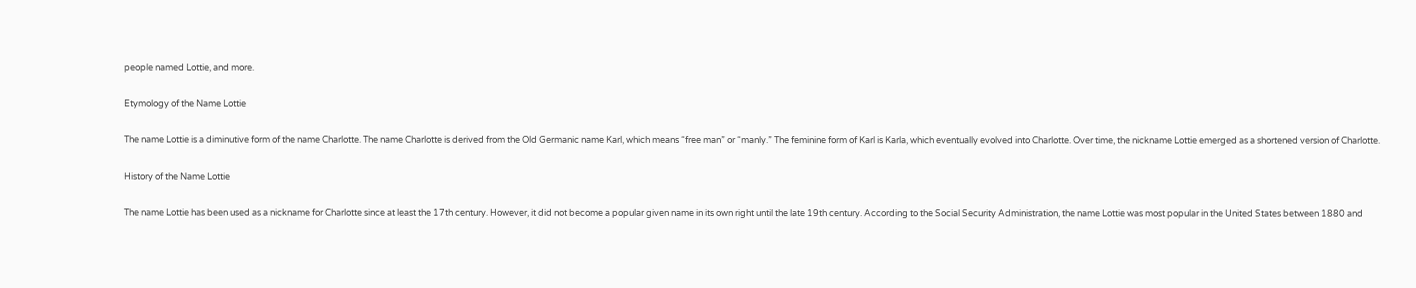people named Lottie, and more.

Etymology of the Name Lottie

The name Lottie is a diminutive form of the name Charlotte. The name Charlotte is derived from the Old Germanic name Karl, which means “free man” or “manly.” The feminine form of Karl is Karla, which eventually evolved into Charlotte. Over time, the nickname Lottie emerged as a shortened version of Charlotte.

History of the Name Lottie

The name Lottie has been used as a nickname for Charlotte since at least the 17th century. However, it did not become a popular given name in its own right until the late 19th century. According to the Social Security Administration, the name Lottie was most popular in the United States between 1880 and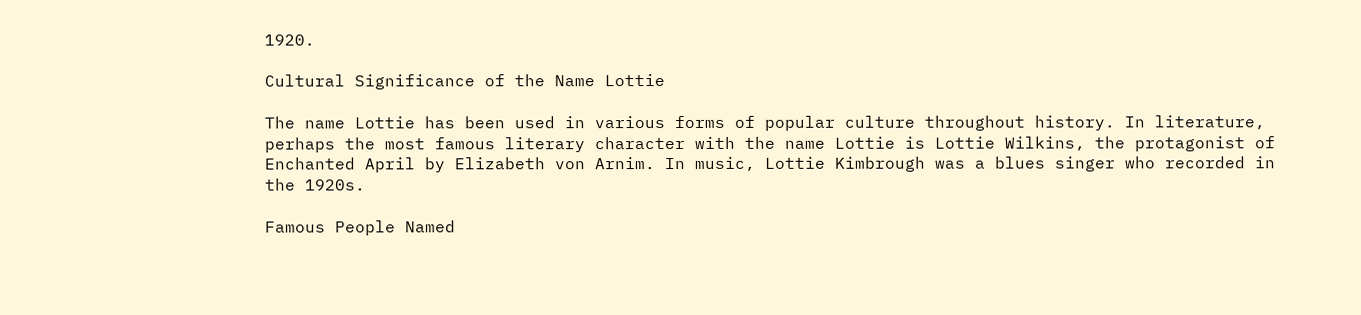1920.

Cultural Significance of the Name Lottie

The name Lottie has been used in various forms of popular culture throughout history. In literature, perhaps the most famous literary character with the name Lottie is Lottie Wilkins, the protagonist of Enchanted April by Elizabeth von Arnim. In music, Lottie Kimbrough was a blues singer who recorded in the 1920s.

Famous People Named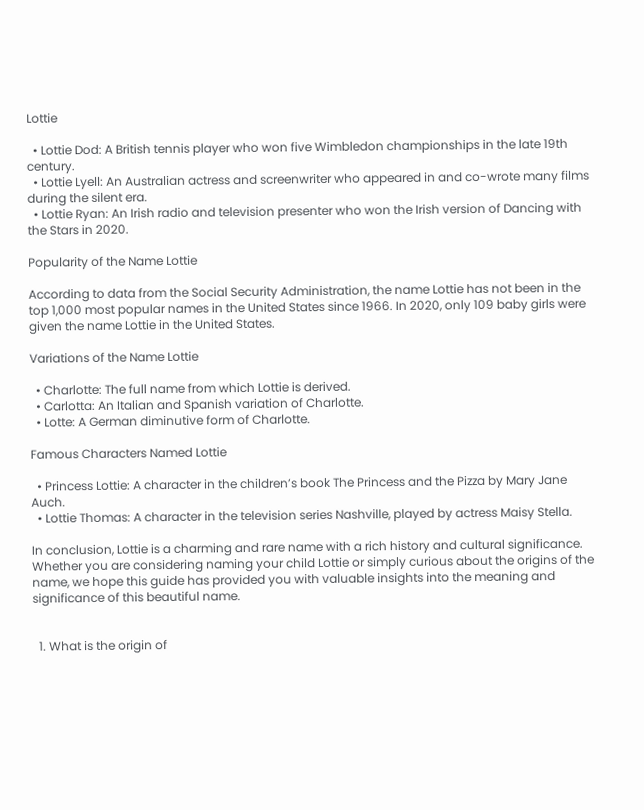Lottie

  • Lottie Dod: A British tennis player who won five Wimbledon championships in the late 19th century.
  • Lottie Lyell: An Australian actress and screenwriter who appeared in and co-wrote many films during the silent era.
  • Lottie Ryan: An Irish radio and television presenter who won the Irish version of Dancing with the Stars in 2020.

Popularity of the Name Lottie

According to data from the Social Security Administration, the name Lottie has not been in the top 1,000 most popular names in the United States since 1966. In 2020, only 109 baby girls were given the name Lottie in the United States.

Variations of the Name Lottie

  • Charlotte: The full name from which Lottie is derived.
  • Carlotta: An Italian and Spanish variation of Charlotte.
  • Lotte: A German diminutive form of Charlotte.

Famous Characters Named Lottie

  • Princess Lottie: A character in the children’s book The Princess and the Pizza by Mary Jane Auch.
  • Lottie Thomas: A character in the television series Nashville, played by actress Maisy Stella.

In conclusion, Lottie is a charming and rare name with a rich history and cultural significance. Whether you are considering naming your child Lottie or simply curious about the origins of the name, we hope this guide has provided you with valuable insights into the meaning and significance of this beautiful name.


  1. What is the origin of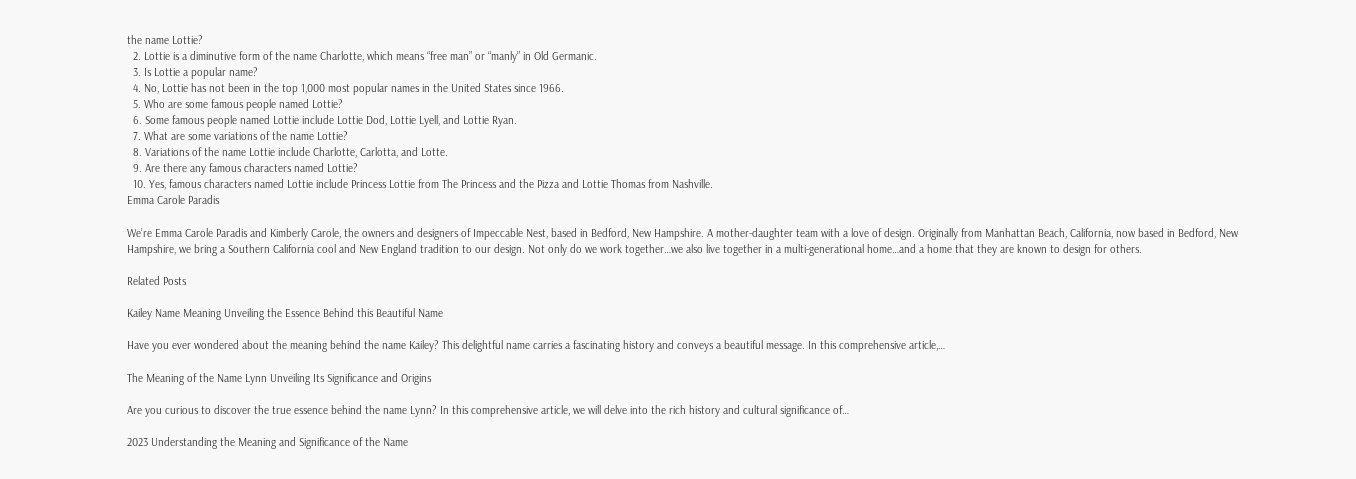the name Lottie?
  2. Lottie is a diminutive form of the name Charlotte, which means “free man” or “manly” in Old Germanic.
  3. Is Lottie a popular name?
  4. No, Lottie has not been in the top 1,000 most popular names in the United States since 1966.
  5. Who are some famous people named Lottie?
  6. Some famous people named Lottie include Lottie Dod, Lottie Lyell, and Lottie Ryan.
  7. What are some variations of the name Lottie?
  8. Variations of the name Lottie include Charlotte, Carlotta, and Lotte.
  9. Are there any famous characters named Lottie?
  10. Yes, famous characters named Lottie include Princess Lottie from The Princess and the Pizza and Lottie Thomas from Nashville.
Emma Carole Paradis

We’re Emma Carole Paradis and Kimberly Carole, the owners and designers of Impeccable Nest, based in Bedford, New Hampshire. A mother-daughter team with a love of design. Originally from Manhattan Beach, California, now based in Bedford, New Hampshire, we bring a Southern California cool and New England tradition to our design. Not only do we work together…we also live together in a multi-generational home…and a home that they are known to design for others.

Related Posts

Kailey Name Meaning Unveiling the Essence Behind this Beautiful Name

Have you ever wondered about the meaning behind the name Kailey? This delightful name carries a fascinating history and conveys a beautiful message. In this comprehensive article,…

The Meaning of the Name Lynn Unveiling Its Significance and Origins

Are you curious to discover the true essence behind the name Lynn? In this comprehensive article, we will delve into the rich history and cultural significance of…

2023 Understanding the Meaning and Significance of the Name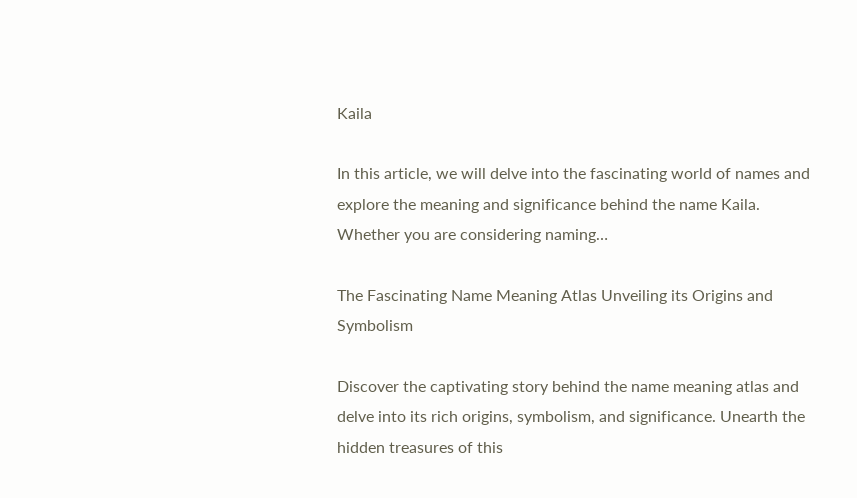Kaila

In this article, we will delve into the fascinating world of names and explore the meaning and significance behind the name Kaila. Whether you are considering naming…

The Fascinating Name Meaning Atlas Unveiling its Origins and Symbolism

Discover the captivating story behind the name meaning atlas and delve into its rich origins, symbolism, and significance. Unearth the hidden treasures of this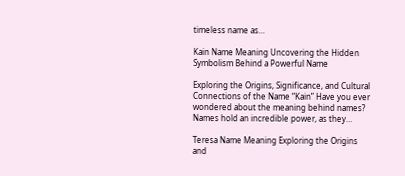timeless name as…

Kain Name Meaning Uncovering the Hidden Symbolism Behind a Powerful Name

Exploring the Origins, Significance, and Cultural Connections of the Name “Kain” Have you ever wondered about the meaning behind names? Names hold an incredible power, as they…

Teresa Name Meaning Exploring the Origins and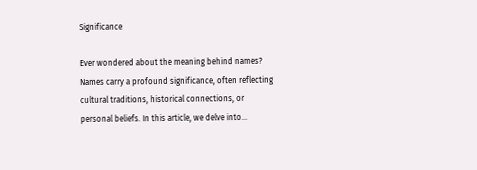Significance

Ever wondered about the meaning behind names? Names carry a profound significance, often reflecting cultural traditions, historical connections, or personal beliefs. In this article, we delve into…